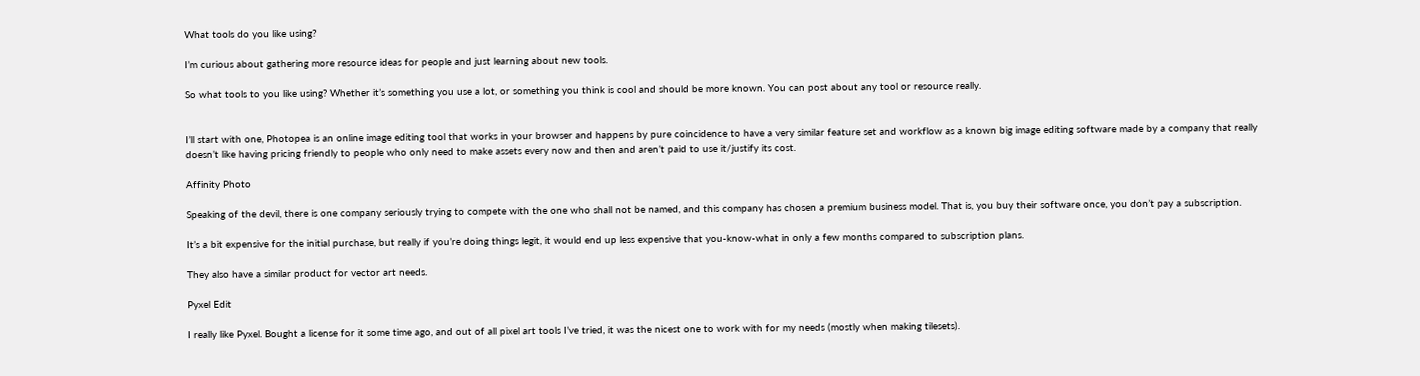What tools do you like using?

I’m curious about gathering more resource ideas for people and just learning about new tools.

So what tools to you like using? Whether it’s something you use a lot, or something you think is cool and should be more known. You can post about any tool or resource really.


I’ll start with one, Photopea is an online image editing tool that works in your browser and happens by pure coincidence to have a very similar feature set and workflow as a known big image editing software made by a company that really doesn’t like having pricing friendly to people who only need to make assets every now and then and aren’t paid to use it/justify its cost.

Affinity Photo

Speaking of the devil, there is one company seriously trying to compete with the one who shall not be named, and this company has chosen a premium business model. That is, you buy their software once, you don’t pay a subscription.

It’s a bit expensive for the initial purchase, but really if you’re doing things legit, it would end up less expensive that you-know-what in only a few months compared to subscription plans.

They also have a similar product for vector art needs.

Pyxel Edit

I really like Pyxel. Bought a license for it some time ago, and out of all pixel art tools I’ve tried, it was the nicest one to work with for my needs (mostly when making tilesets).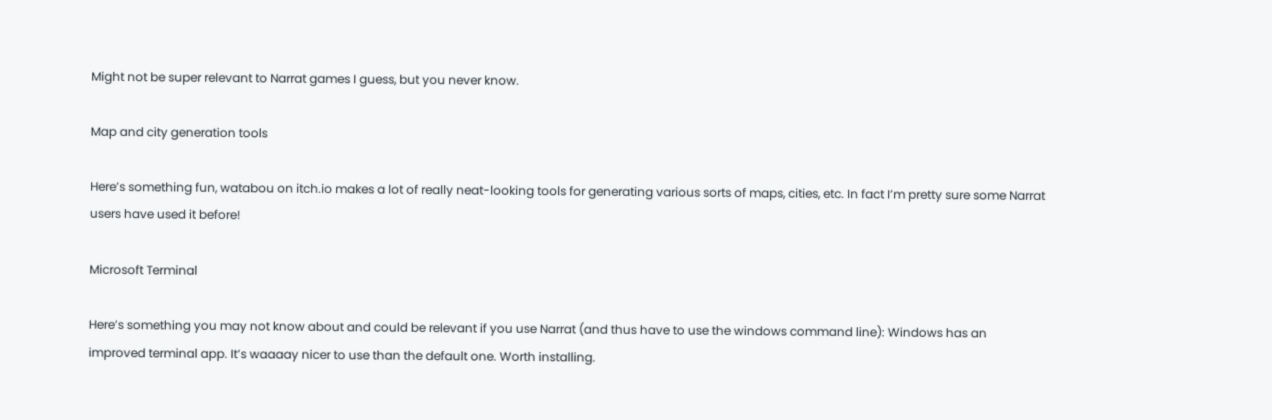Might not be super relevant to Narrat games I guess, but you never know.

Map and city generation tools

Here’s something fun, watabou on itch.io makes a lot of really neat-looking tools for generating various sorts of maps, cities, etc. In fact I’m pretty sure some Narrat users have used it before!

Microsoft Terminal

Here’s something you may not know about and could be relevant if you use Narrat (and thus have to use the windows command line): Windows has an improved terminal app. It’s waaaay nicer to use than the default one. Worth installing.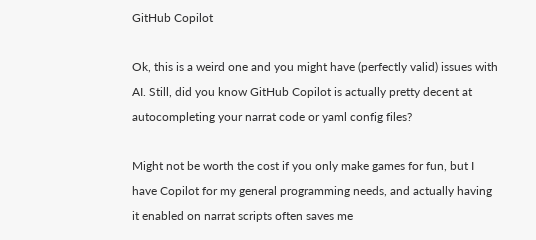GitHub Copilot

Ok, this is a weird one and you might have (perfectly valid) issues with AI. Still, did you know GitHub Copilot is actually pretty decent at autocompleting your narrat code or yaml config files?

Might not be worth the cost if you only make games for fun, but I have Copilot for my general programming needs, and actually having it enabled on narrat scripts often saves me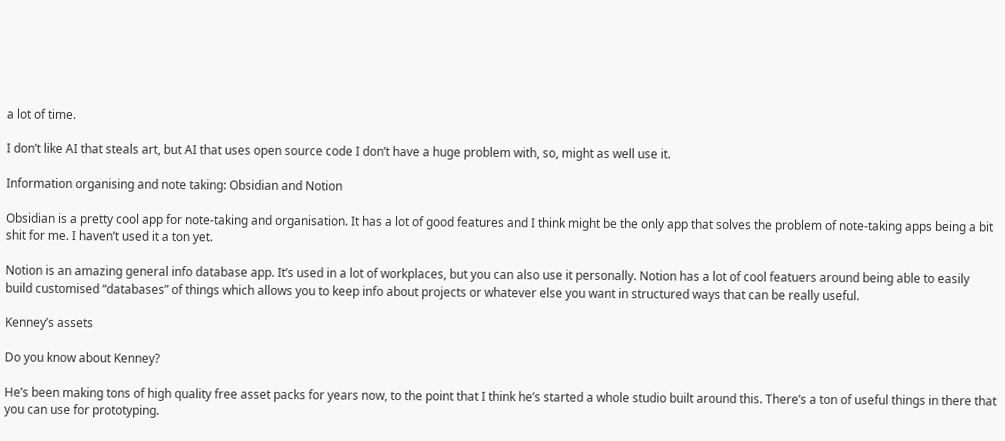a lot of time.

I don’t like AI that steals art, but AI that uses open source code I don’t have a huge problem with, so, might as well use it.

Information organising and note taking: Obsidian and Notion

Obsidian is a pretty cool app for note-taking and organisation. It has a lot of good features and I think might be the only app that solves the problem of note-taking apps being a bit shit for me. I haven’t used it a ton yet.

Notion is an amazing general info database app. It’s used in a lot of workplaces, but you can also use it personally. Notion has a lot of cool featuers around being able to easily build customised “databases” of things which allows you to keep info about projects or whatever else you want in structured ways that can be really useful.

Kenney’s assets

Do you know about Kenney?

He’s been making tons of high quality free asset packs for years now, to the point that I think he’s started a whole studio built around this. There’s a ton of useful things in there that you can use for prototyping.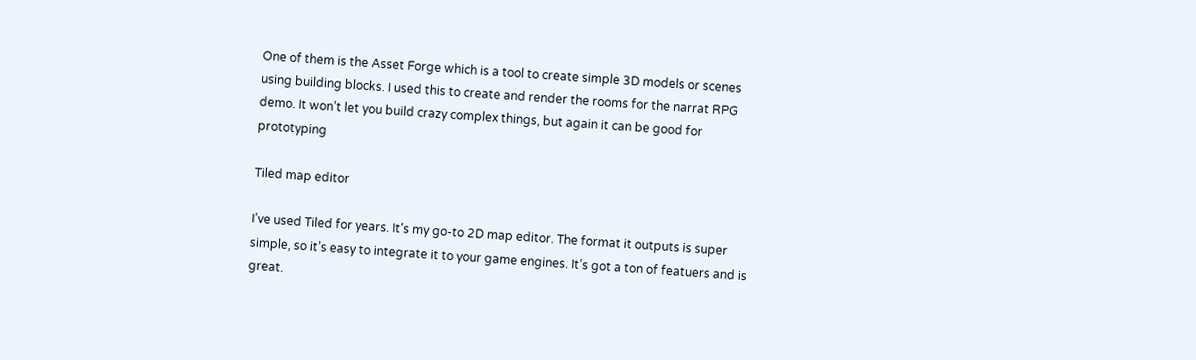One of them is the Asset Forge which is a tool to create simple 3D models or scenes using building blocks. I used this to create and render the rooms for the narrat RPG demo. It won’t let you build crazy complex things, but again it can be good for prototyping

Tiled map editor

I’ve used Tiled for years. It’s my go-to 2D map editor. The format it outputs is super simple, so it’s easy to integrate it to your game engines. It’s got a ton of featuers and is great.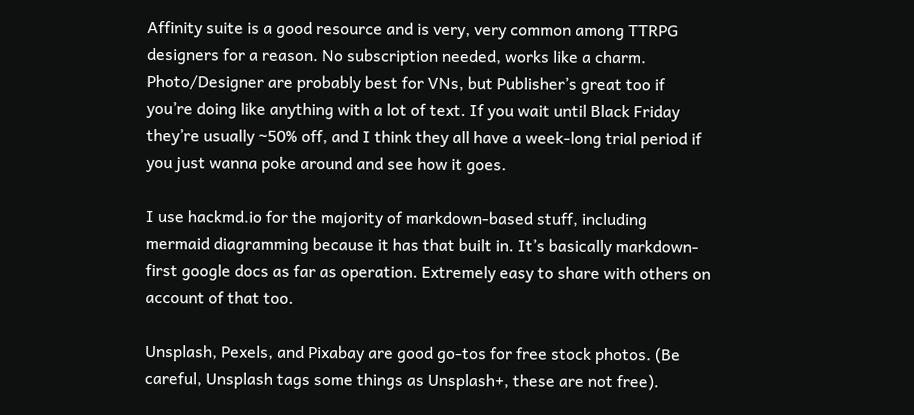Affinity suite is a good resource and is very, very common among TTRPG designers for a reason. No subscription needed, works like a charm. Photo/Designer are probably best for VNs, but Publisher’s great too if you’re doing like anything with a lot of text. If you wait until Black Friday they’re usually ~50% off, and I think they all have a week-long trial period if you just wanna poke around and see how it goes.

I use hackmd.io for the majority of markdown-based stuff, including mermaid diagramming because it has that built in. It’s basically markdown-first google docs as far as operation. Extremely easy to share with others on account of that too.

Unsplash, Pexels, and Pixabay are good go-tos for free stock photos. (Be careful, Unsplash tags some things as Unsplash+, these are not free).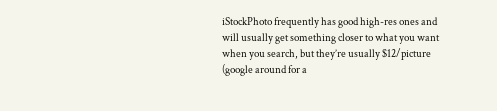iStockPhoto frequently has good high-res ones and will usually get something closer to what you want when you search, but they’re usually $12/picture (google around for a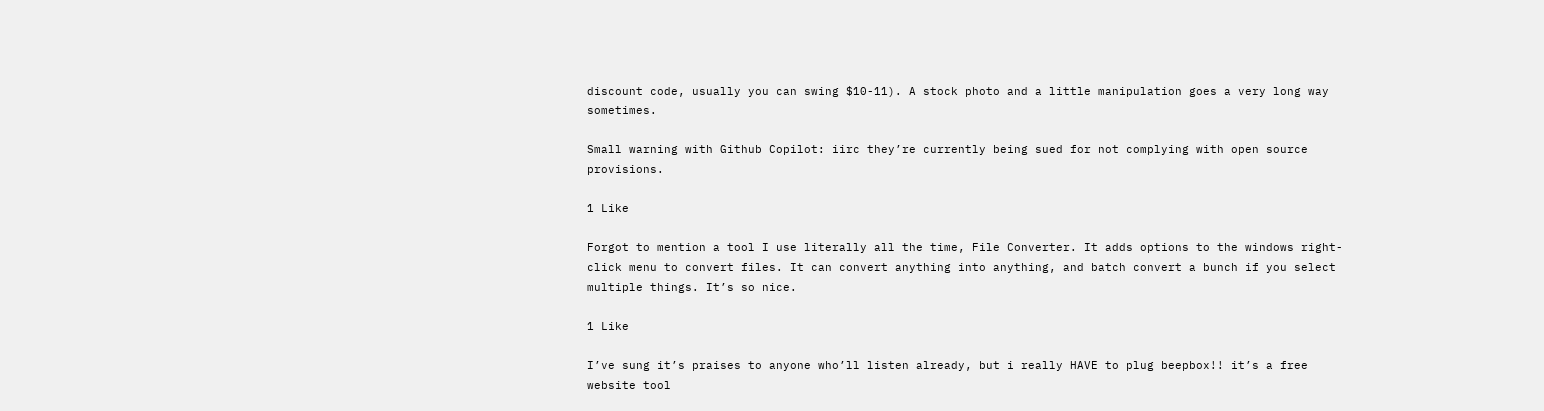discount code, usually you can swing $10-11). A stock photo and a little manipulation goes a very long way sometimes.

Small warning with Github Copilot: iirc they’re currently being sued for not complying with open source provisions.

1 Like

Forgot to mention a tool I use literally all the time, File Converter. It adds options to the windows right-click menu to convert files. It can convert anything into anything, and batch convert a bunch if you select multiple things. It’s so nice.

1 Like

I’ve sung it’s praises to anyone who’ll listen already, but i really HAVE to plug beepbox!! it’s a free website tool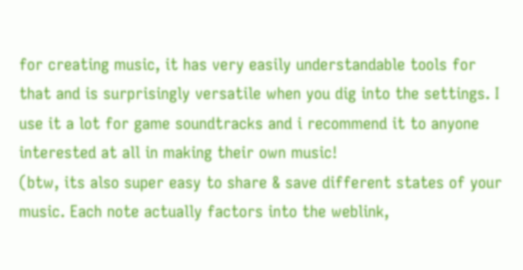for creating music, it has very easily understandable tools for that and is surprisingly versatile when you dig into the settings. I use it a lot for game soundtracks and i recommend it to anyone interested at all in making their own music!
(btw, its also super easy to share & save different states of your music. Each note actually factors into the weblink,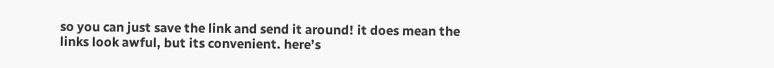so you can just save the link and send it around! it does mean the links look awful, but its convenient. here’s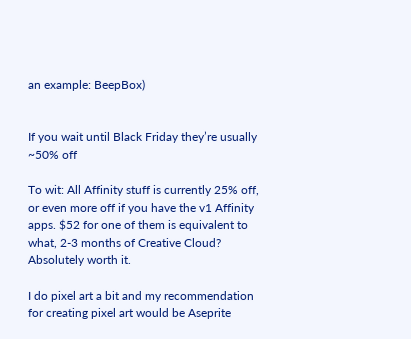an example: BeepBox)


If you wait until Black Friday they’re usually ~50% off

To wit: All Affinity stuff is currently 25% off, or even more off if you have the v1 Affinity apps. $52 for one of them is equivalent to what, 2-3 months of Creative Cloud? Absolutely worth it.

I do pixel art a bit and my recommendation for creating pixel art would be Aseprite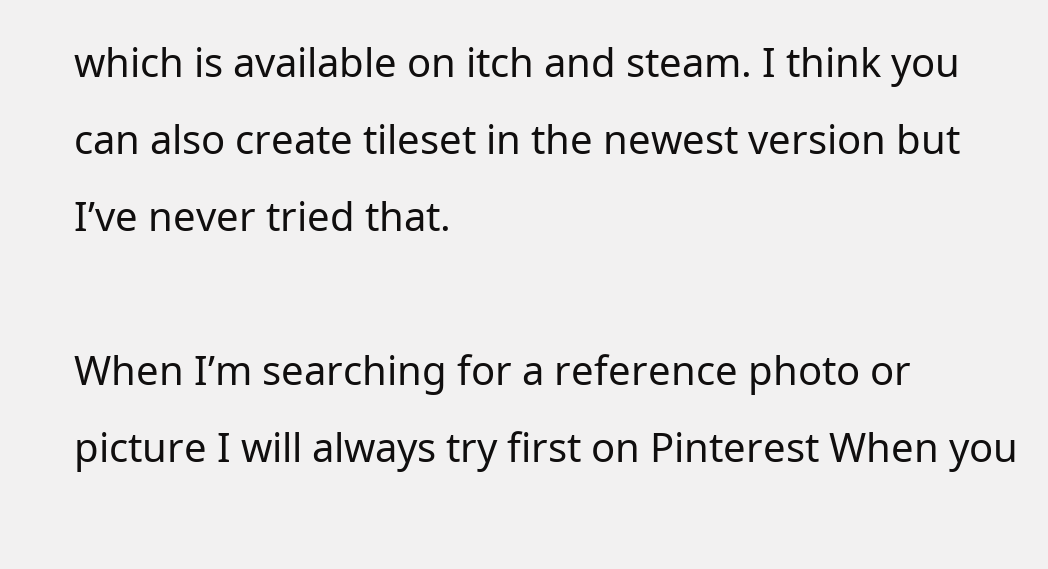which is available on itch and steam. I think you can also create tileset in the newest version but I’ve never tried that.

When I’m searching for a reference photo or picture I will always try first on Pinterest When you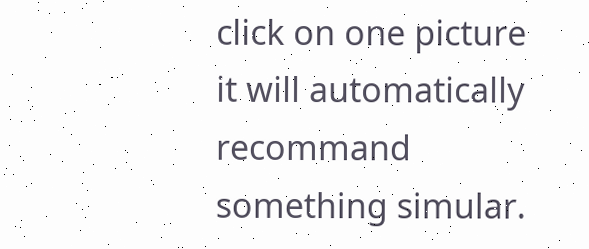click on one picture it will automatically recommand something simular.